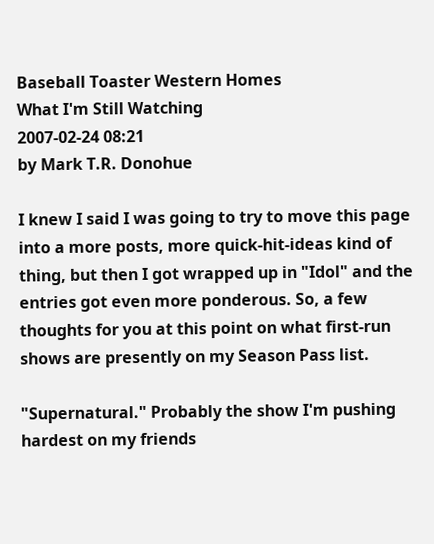Baseball Toaster Western Homes
What I'm Still Watching
2007-02-24 08:21
by Mark T.R. Donohue

I knew I said I was going to try to move this page into a more posts, more quick-hit-ideas kind of thing, but then I got wrapped up in "Idol" and the entries got even more ponderous. So, a few thoughts for you at this point on what first-run shows are presently on my Season Pass list.

"Supernatural." Probably the show I'm pushing hardest on my friends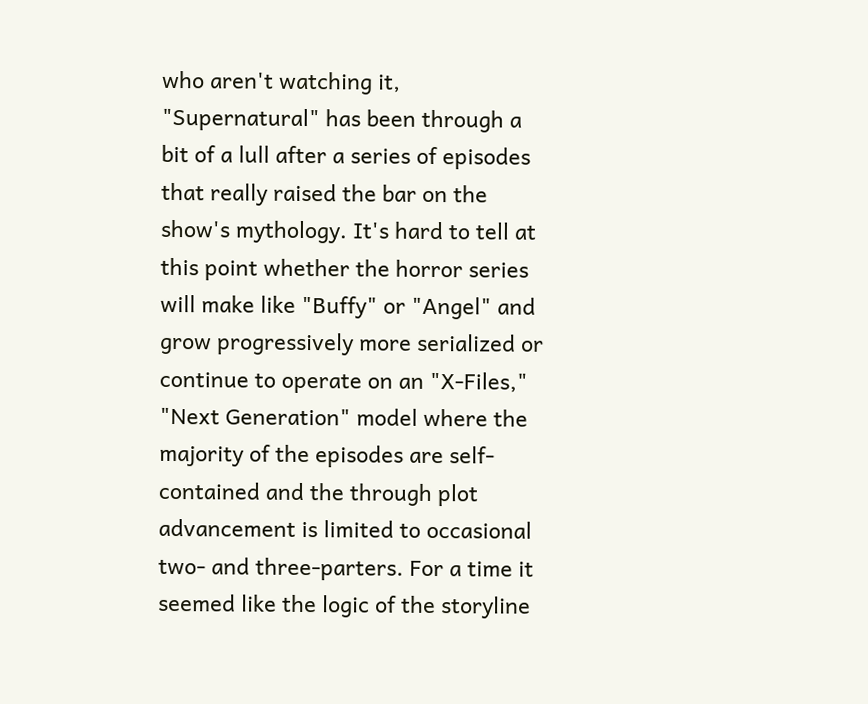who aren't watching it, "Supernatural" has been through a bit of a lull after a series of episodes that really raised the bar on the show's mythology. It's hard to tell at this point whether the horror series will make like "Buffy" or "Angel" and grow progressively more serialized or continue to operate on an "X-Files," "Next Generation" model where the majority of the episodes are self-contained and the through plot advancement is limited to occasional two- and three-parters. For a time it seemed like the logic of the storyline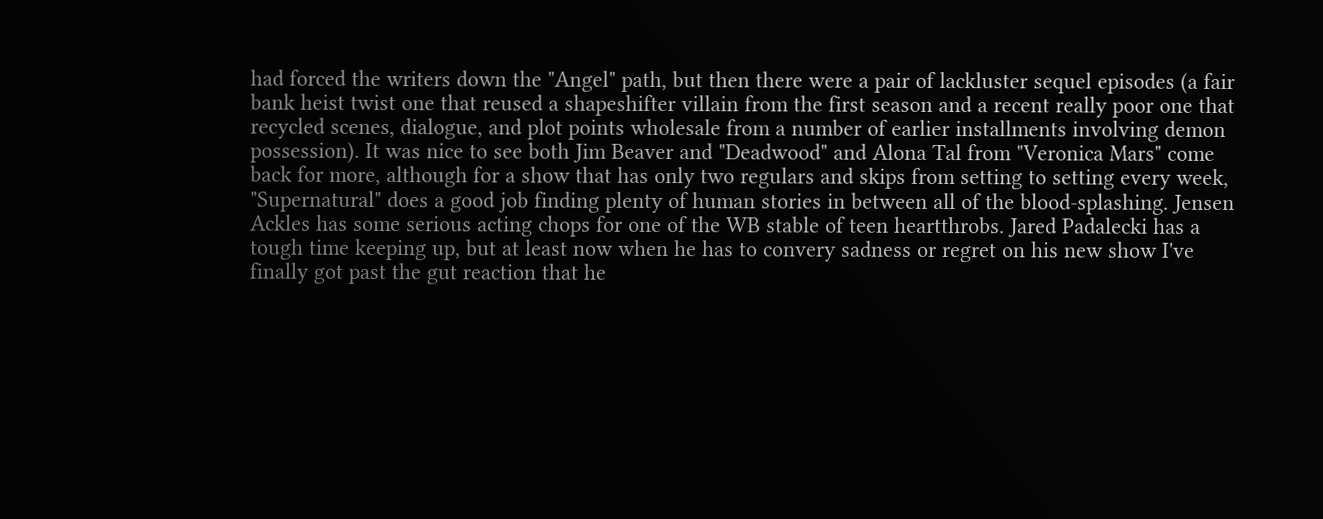had forced the writers down the "Angel" path, but then there were a pair of lackluster sequel episodes (a fair bank heist twist one that reused a shapeshifter villain from the first season and a recent really poor one that recycled scenes, dialogue, and plot points wholesale from a number of earlier installments involving demon possession). It was nice to see both Jim Beaver and "Deadwood" and Alona Tal from "Veronica Mars" come back for more, although for a show that has only two regulars and skips from setting to setting every week, "Supernatural" does a good job finding plenty of human stories in between all of the blood-splashing. Jensen Ackles has some serious acting chops for one of the WB stable of teen heartthrobs. Jared Padalecki has a tough time keeping up, but at least now when he has to convery sadness or regret on his new show I've finally got past the gut reaction that he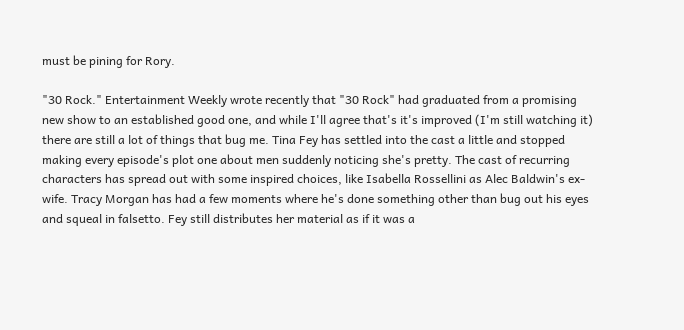must be pining for Rory.

"30 Rock." Entertainment Weekly wrote recently that "30 Rock" had graduated from a promising new show to an established good one, and while I'll agree that's it's improved (I'm still watching it) there are still a lot of things that bug me. Tina Fey has settled into the cast a little and stopped making every episode's plot one about men suddenly noticing she's pretty. The cast of recurring characters has spread out with some inspired choices, like Isabella Rossellini as Alec Baldwin's ex-wife. Tracy Morgan has had a few moments where he's done something other than bug out his eyes and squeal in falsetto. Fey still distributes her material as if it was a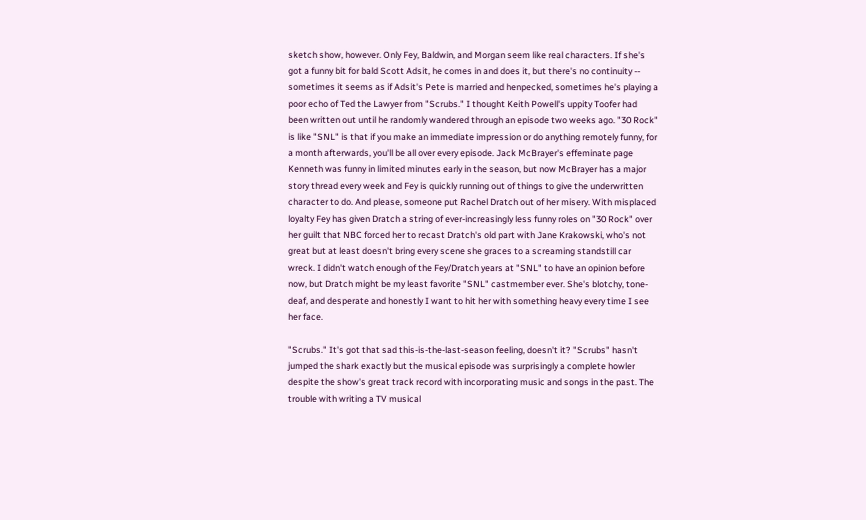sketch show, however. Only Fey, Baldwin, and Morgan seem like real characters. If she's got a funny bit for bald Scott Adsit, he comes in and does it, but there's no continuity -- sometimes it seems as if Adsit's Pete is married and henpecked, sometimes he's playing a poor echo of Ted the Lawyer from "Scrubs." I thought Keith Powell's uppity Toofer had been written out until he randomly wandered through an episode two weeks ago. "30 Rock" is like "SNL" is that if you make an immediate impression or do anything remotely funny, for a month afterwards, you'll be all over every episode. Jack McBrayer's effeminate page Kenneth was funny in limited minutes early in the season, but now McBrayer has a major story thread every week and Fey is quickly running out of things to give the underwritten character to do. And please, someone put Rachel Dratch out of her misery. With misplaced loyalty Fey has given Dratch a string of ever-increasingly less funny roles on "30 Rock" over her guilt that NBC forced her to recast Dratch's old part with Jane Krakowski, who's not great but at least doesn't bring every scene she graces to a screaming standstill car wreck. I didn't watch enough of the Fey/Dratch years at "SNL" to have an opinion before now, but Dratch might be my least favorite "SNL" castmember ever. She's blotchy, tone-deaf, and desperate and honestly I want to hit her with something heavy every time I see her face.

"Scrubs." It's got that sad this-is-the-last-season feeling, doesn't it? "Scrubs" hasn't jumped the shark exactly but the musical episode was surprisingly a complete howler despite the show's great track record with incorporating music and songs in the past. The trouble with writing a TV musical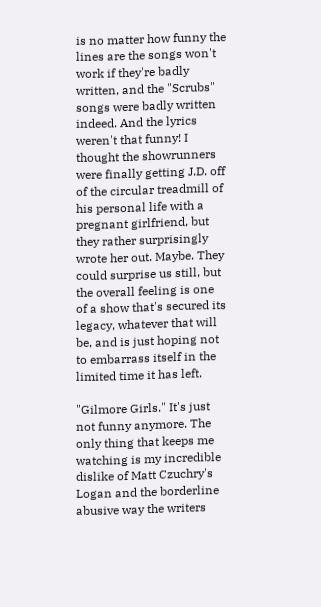is no matter how funny the lines are the songs won't work if they're badly written, and the "Scrubs" songs were badly written indeed. And the lyrics weren't that funny! I thought the showrunners were finally getting J.D. off of the circular treadmill of his personal life with a pregnant girlfriend, but they rather surprisingly wrote her out. Maybe. They could surprise us still, but the overall feeling is one of a show that's secured its legacy, whatever that will be, and is just hoping not to embarrass itself in the limited time it has left.

"Gilmore Girls." It's just not funny anymore. The only thing that keeps me watching is my incredible dislike of Matt Czuchry's Logan and the borderline abusive way the writers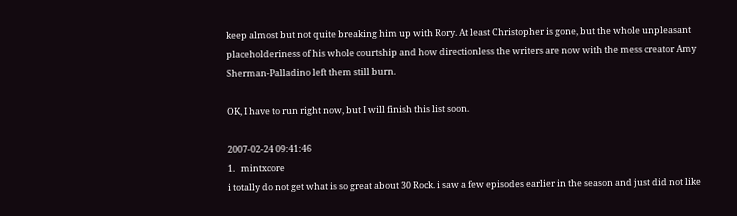keep almost but not quite breaking him up with Rory. At least Christopher is gone, but the whole unpleasant placeholderiness of his whole courtship and how directionless the writers are now with the mess creator Amy Sherman-Palladino left them still burn.

OK, I have to run right now, but I will finish this list soon.

2007-02-24 09:41:46
1.   mintxcore
i totally do not get what is so great about 30 Rock. i saw a few episodes earlier in the season and just did not like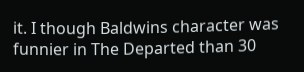it. I though Baldwins character was funnier in The Departed than 30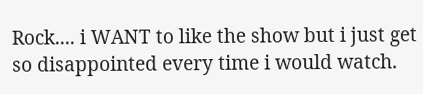Rock.... i WANT to like the show but i just get so disappointed every time i would watch.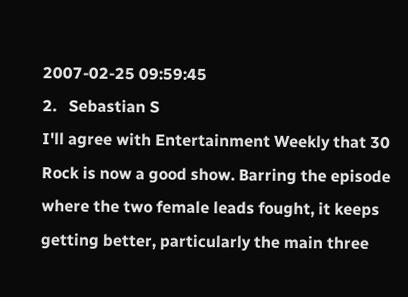2007-02-25 09:59:45
2.   Sebastian S
I'll agree with Entertainment Weekly that 30 Rock is now a good show. Barring the episode where the two female leads fought, it keeps getting better, particularly the main three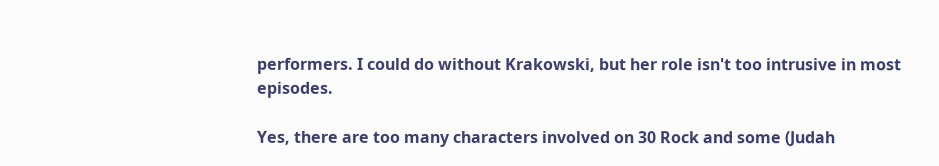performers. I could do without Krakowski, but her role isn't too intrusive in most episodes.

Yes, there are too many characters involved on 30 Rock and some (Judah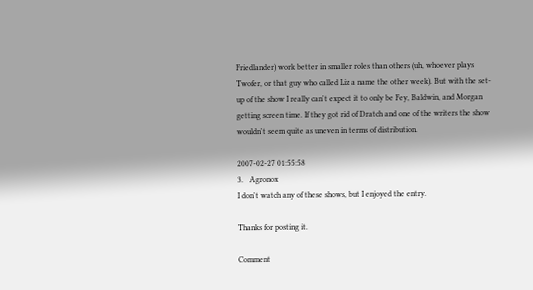Friedlander) work better in smaller roles than others (uh, whoever plays Twofer, or that guy who called Liz a name the other week). But with the set-up of the show I really can't expect it to only be Fey, Baldwin, and Morgan getting screen time. If they got rid of Dratch and one of the writers the show wouldn't seem quite as uneven in terms of distribution.

2007-02-27 01:55:58
3.   Agronox
I don't watch any of these shows, but I enjoyed the entry.

Thanks for posting it.

Comment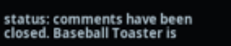status: comments have been closed. Baseball Toaster is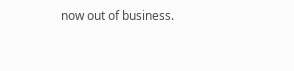now out of business.